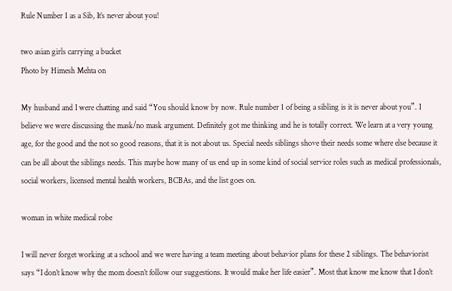Rule Number 1 as a Sib, It’s never about you!

two asian girls carrying a bucket
Photo by Himesh Mehta on

My husband and I were chatting and said “You should know by now. Rule number 1 of being a sibling is it is never about you”. I believe we were discussing the mask/no mask argument. Definitely got me thinking and he is totally correct. We learn at a very young age, for the good and the not so good reasons, that it is not about us. Special needs siblings shove their needs some where else because it can be all about the siblings needs. This maybe how many of us end up in some kind of social service roles such as medical professionals, social workers, licensed mental health workers, BCBAs, and the list goes on.

woman in white medical robe

I will never forget working at a school and we were having a team meeting about behavior plans for these 2 siblings. The behaviorist says “I don’t know why the mom doesn’t follow our suggestions. It would make her life easier”. Most that know me know that I don’t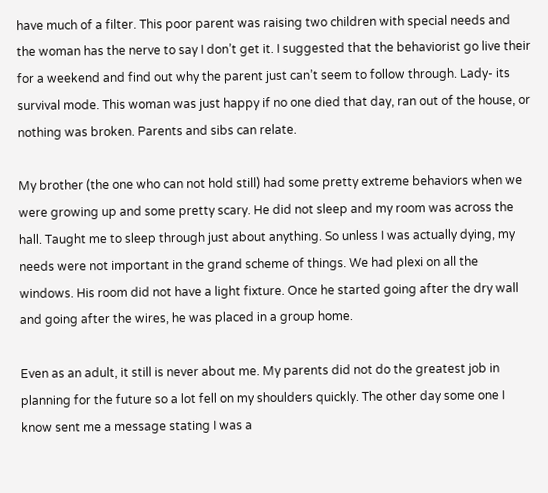have much of a filter. This poor parent was raising two children with special needs and the woman has the nerve to say I don’t get it. I suggested that the behaviorist go live their for a weekend and find out why the parent just can’t seem to follow through. Lady- its survival mode. This woman was just happy if no one died that day, ran out of the house, or nothing was broken. Parents and sibs can relate.

My brother (the one who can not hold still) had some pretty extreme behaviors when we were growing up and some pretty scary. He did not sleep and my room was across the hall. Taught me to sleep through just about anything. So unless I was actually dying, my needs were not important in the grand scheme of things. We had plexi on all the windows. His room did not have a light fixture. Once he started going after the dry wall and going after the wires, he was placed in a group home.

Even as an adult, it still is never about me. My parents did not do the greatest job in planning for the future so a lot fell on my shoulders quickly. The other day some one I know sent me a message stating I was a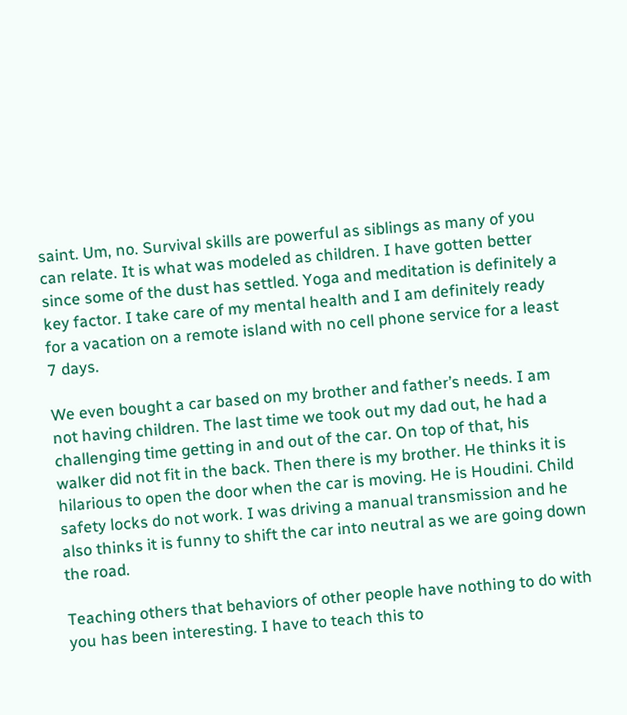saint. Um, no. Survival skills are powerful as siblings as many of you can relate. It is what was modeled as children. I have gotten better since some of the dust has settled. Yoga and meditation is definitely a key factor. I take care of my mental health and I am definitely ready for a vacation on a remote island with no cell phone service for a least 7 days.

We even bought a car based on my brother and father’s needs. I am not having children. The last time we took out my dad out, he had a challenging time getting in and out of the car. On top of that, his walker did not fit in the back. Then there is my brother. He thinks it is hilarious to open the door when the car is moving. He is Houdini. Child safety locks do not work. I was driving a manual transmission and he also thinks it is funny to shift the car into neutral as we are going down the road.

Teaching others that behaviors of other people have nothing to do with you has been interesting. I have to teach this to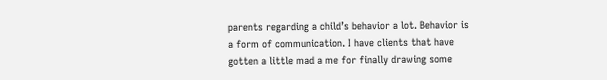parents regarding a child’s behavior a lot. Behavior is a form of communication. I have clients that have gotten a little mad a me for finally drawing some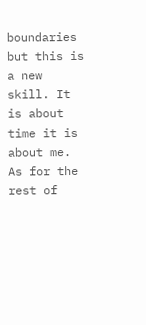boundaries but this is a new skill. It is about time it is about me. As for the rest of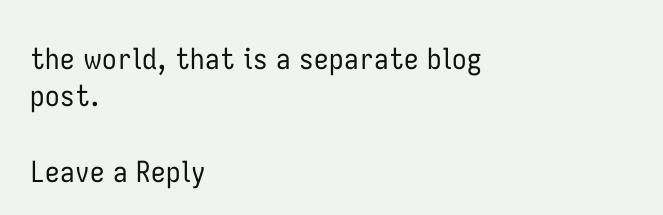the world, that is a separate blog post.

Leave a Reply